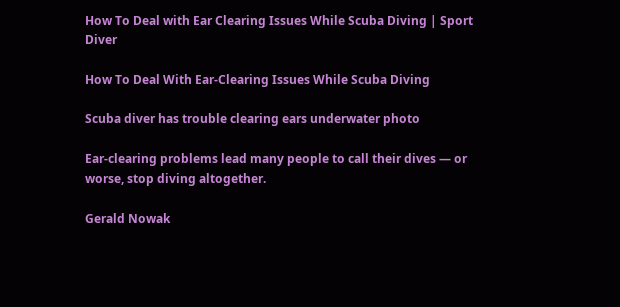How To Deal with Ear Clearing Issues While Scuba Diving | Sport Diver

How To Deal With Ear-Clearing Issues While Scuba Diving

Scuba diver has trouble clearing ears underwater photo

Ear-clearing problems lead many people to call their dives — or worse, stop diving altogether.

Gerald Nowak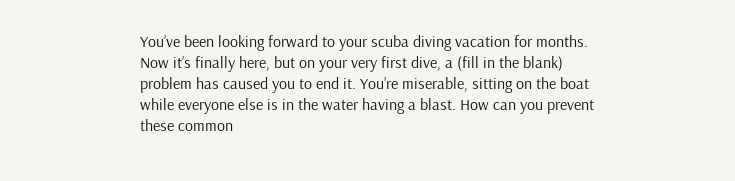You’ve been looking forward to your scuba diving vacation for months. Now it’s finally here, but on your very first dive, a (fill in the blank) problem has caused you to end it. You’re miserable, sitting on the boat while everyone else is in the water having a blast. How can you prevent these common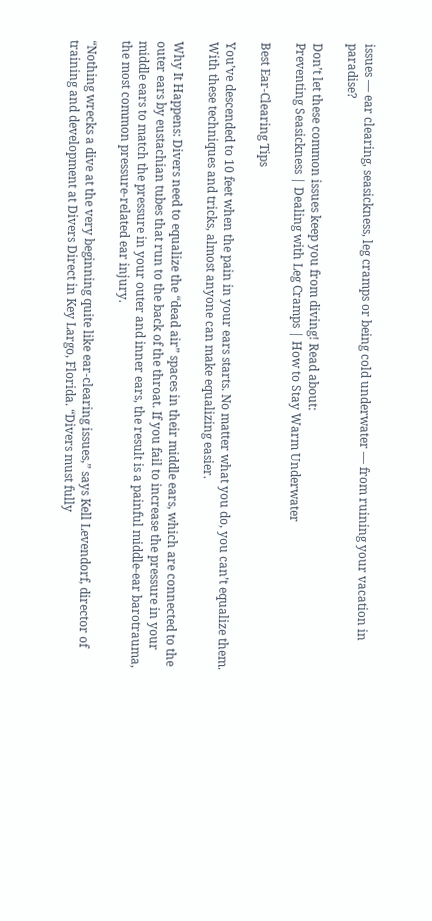issues — ear clearing, seasickness, leg cramps or being cold underwater — from ruining your vacation in paradise?

Don’t let these common issues keep you from diving! Read about:
Preventing Seasickness | Dealing with Leg Cramps | How to Stay Warm Underwater

Best Ear-Clearing Tips

You’ve descended to 10 feet when the pain in your ears starts. No matter what you do, you can’t equalize them. With these techniques and tricks, almost anyone can make equalizing easier.

Why It Happens: Divers need to equalize the “dead air” spaces in their middle ears, which are connected to the outer ears by eustachian tubes that run to the back of the throat. If you fail to increase the pressure in your middle ears to match the pressure in your outer and inner ears, the result is a painful middle-ear barotrauma, the most common pressure-related ear injury.

“Nothing wrecks a dive at the very beginning quite like ear-clearing issues,” says Kell Levendorf, director of training and development at Divers Direct in Key Largo, Florida. “Divers must fully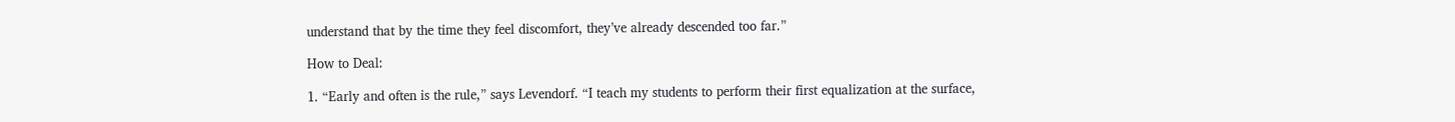understand that by the time they feel discomfort, they’ve already descended too far.”

How to Deal:

1. “Early and often is the rule,” says Levendorf. “I teach my students to perform their first equalization at the surface,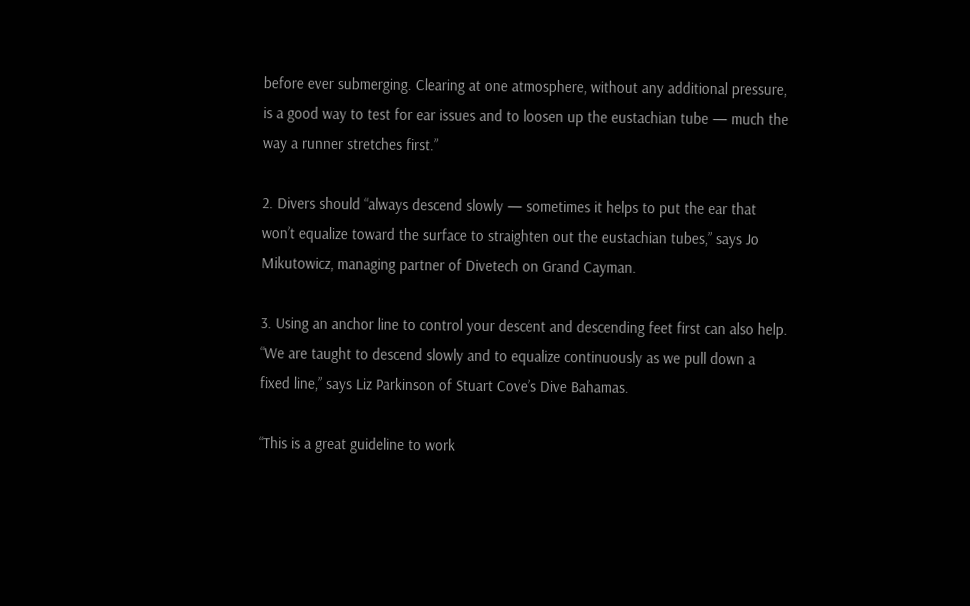before ever submerging. Clearing at one atmosphere, without any additional pressure, is a good way to test for ear issues and to loosen up the eustachian tube — much the way a runner stretches first.”

2. Divers should “always descend slowly — sometimes it helps to put the ear that won’t equalize toward the surface to straighten out the eustachian tubes,” says Jo Mikutowicz, managing partner of Divetech on Grand Cayman.

3. Using an anchor line to control your descent and descending feet first can also help. “We are taught to descend slowly and to equalize continuously as we pull down a fixed line,” says Liz Parkinson of Stuart Cove’s Dive Bahamas.

“This is a great guideline to work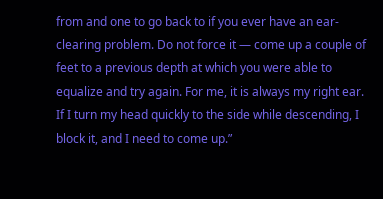from and one to go back to if you ever have an ear-clearing problem. Do not force it — come up a couple of feet to a previous depth at which you were able to equalize and try again. For me, it is always my right ear. If I turn my head quickly to the side while descending, I block it, and I need to come up.”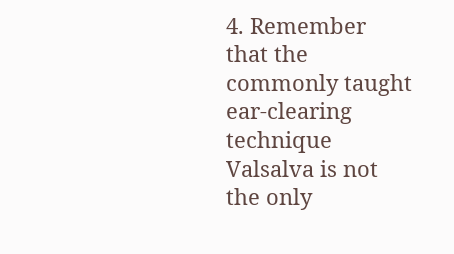4. Remember that the commonly taught ear-clearing technique Valsalva is not the only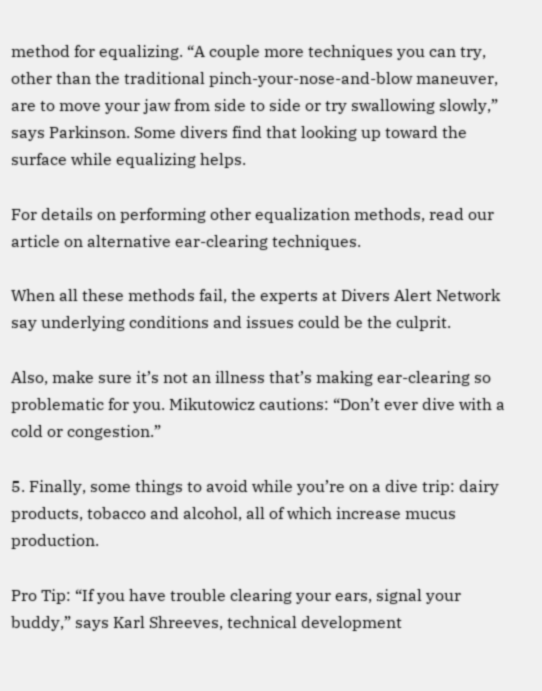method for equalizing. “A couple more techniques you can try, other than the traditional pinch-your-nose-and-blow maneuver, are to move your jaw from side to side or try swallowing slowly,” says Parkinson. Some divers find that looking up toward the surface while equalizing helps.

For details on performing other equalization methods, read our article on alternative ear-clearing techniques.

When all these methods fail, the experts at Divers Alert Network say underlying conditions and issues could be the culprit.

Also, make sure it’s not an illness that’s making ear-clearing so problematic for you. Mikutowicz cautions: “Don’t ever dive with a cold or congestion.”

5. Finally, some things to avoid while you’re on a dive trip: dairy products, tobacco and alcohol, all of which increase mucus production.

Pro Tip: “If you have trouble clearing your ears, signal your buddy,” says Karl Shreeves, technical development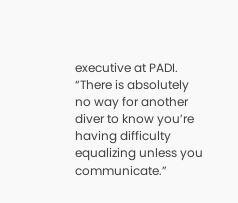executive at PADI. “There is absolutely no way for another diver to know you’re having difficulty equalizing unless you communicate.”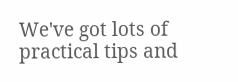We've got lots of practical tips and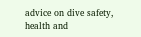advice on dive safety, health and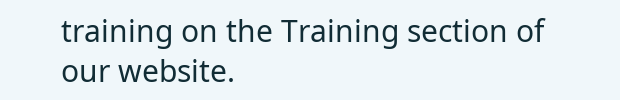training on the Training section of our website.